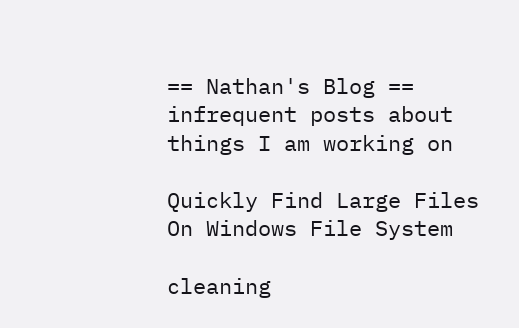== Nathan's Blog ==
infrequent posts about things I am working on

Quickly Find Large Files On Windows File System

cleaning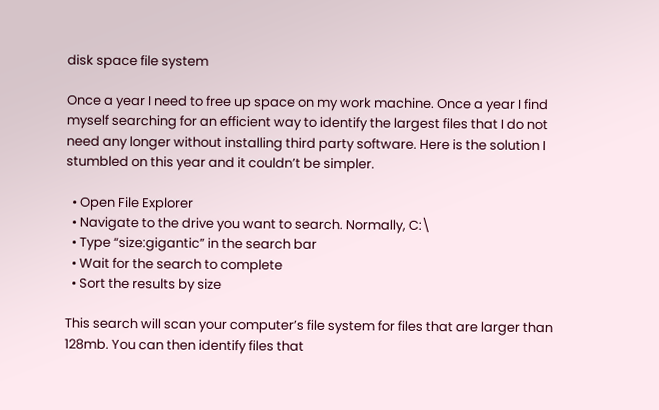disk space file system

Once a year I need to free up space on my work machine. Once a year I find myself searching for an efficient way to identify the largest files that I do not need any longer without installing third party software. Here is the solution I stumbled on this year and it couldn’t be simpler.

  • Open File Explorer
  • Navigate to the drive you want to search. Normally, C:\
  • Type “size:gigantic” in the search bar
  • Wait for the search to complete
  • Sort the results by size

This search will scan your computer’s file system for files that are larger than 128mb. You can then identify files that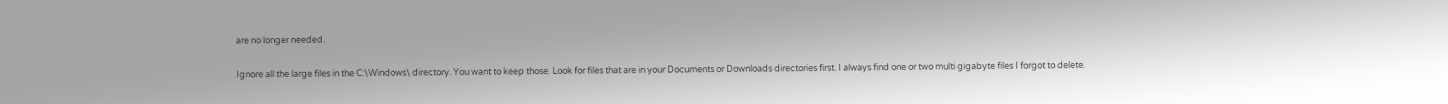are no longer needed.

Ignore all the large files in the C:\Windows\ directory. You want to keep those. Look for files that are in your Documents or Downloads directories first. I always find one or two multi gigabyte files I forgot to delete.